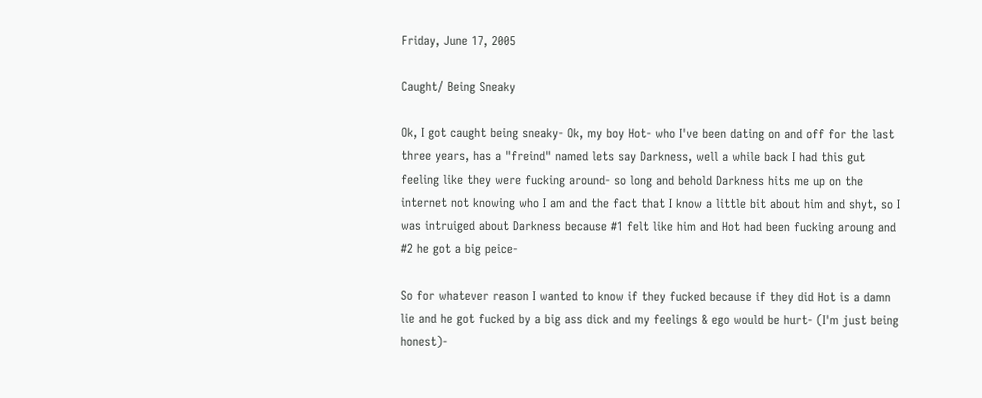Friday, June 17, 2005

Caught/ Being Sneaky

Ok, I got caught being sneaky- Ok, my boy Hot- who I've been dating on and off for the last three years, has a "freind" named lets say Darkness, well a while back I had this gut feeling like they were fucking around- so long and behold Darkness hits me up on the internet not knowing who I am and the fact that I know a little bit about him and shyt, so I was intruiged about Darkness because #1 felt like him and Hot had been fucking aroung and #2 he got a big peice-

So for whatever reason I wanted to know if they fucked because if they did Hot is a damn lie and he got fucked by a big ass dick and my feelings & ego would be hurt- (I'm just being honest)-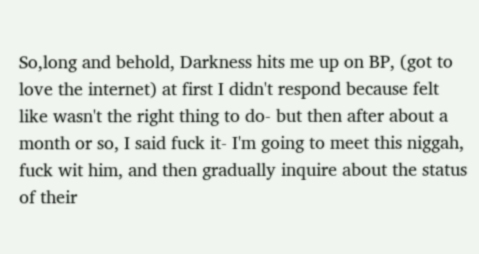So,long and behold, Darkness hits me up on BP, (got to love the internet) at first I didn't respond because felt like wasn't the right thing to do- but then after about a month or so, I said fuck it- I'm going to meet this niggah, fuck wit him, and then gradually inquire about the status of their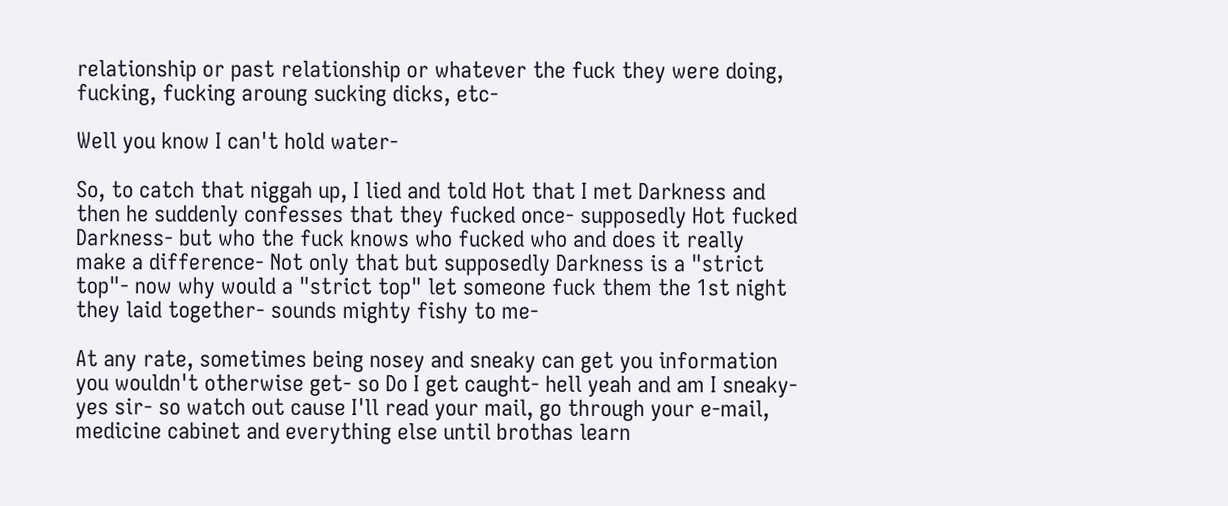relationship or past relationship or whatever the fuck they were doing, fucking, fucking aroung sucking dicks, etc-

Well you know I can't hold water-

So, to catch that niggah up, I lied and told Hot that I met Darkness and then he suddenly confesses that they fucked once- supposedly Hot fucked Darkness- but who the fuck knows who fucked who and does it really make a difference- Not only that but supposedly Darkness is a "strict top"- now why would a "strict top" let someone fuck them the 1st night they laid together- sounds mighty fishy to me-

At any rate, sometimes being nosey and sneaky can get you information you wouldn't otherwise get- so Do I get caught- hell yeah and am I sneaky- yes sir- so watch out cause I'll read your mail, go through your e-mail, medicine cabinet and everything else until brothas learn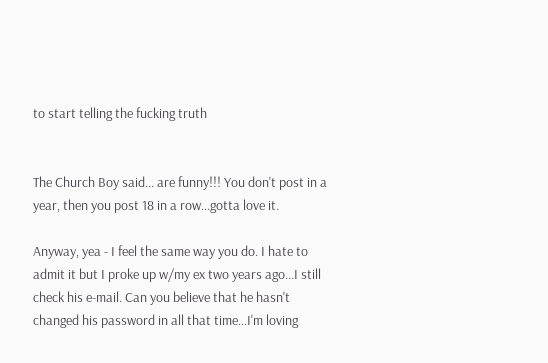to start telling the fucking truth


The Church Boy said... are funny!!! You don't post in a year, then you post 18 in a row...gotta love it.

Anyway, yea - I feel the same way you do. I hate to admit it but I proke up w/my ex two years ago...I still check his e-mail. Can you believe that he hasn't changed his password in all that time...I'm loving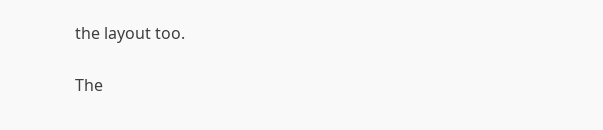the layout too.

The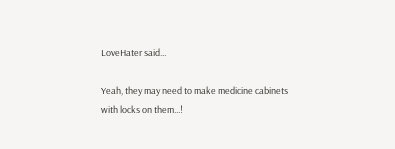LoveHater said...

Yeah, they may need to make medicine cabinets with locks on them...!